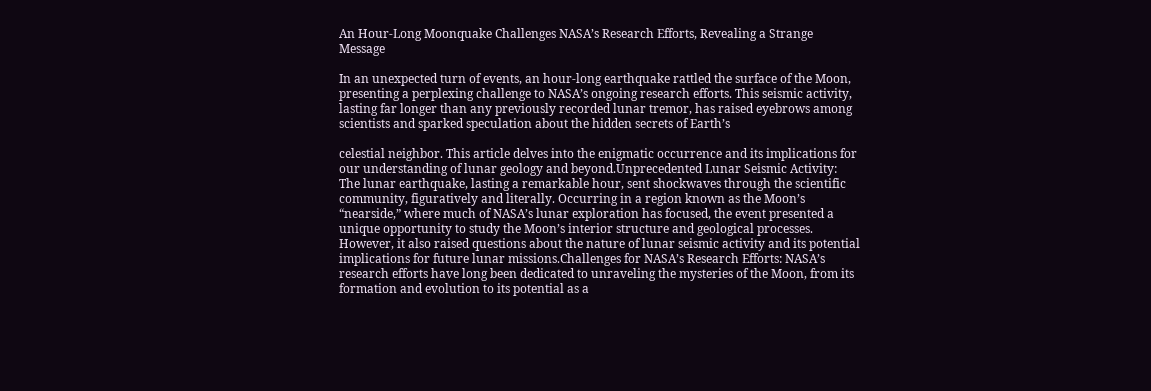An Hour-Long Moonquake Challenges NASA’s Research Efforts, Revealing a Strange Message

In an unexpected turn of events, an hour-long earthquake rattled the surface of the Moon, presenting a perplexing challenge to NASA’s ongoing research efforts. This seismic activity, lasting far longer than any previously recorded lunar tremor, has raised eyebrows among scientists and sparked speculation about the hidden secrets of Earth’s

celestial neighbor. This article delves into the enigmatic occurrence and its implications for our understanding of lunar geology and beyond.Unprecedented Lunar Seismic Activity: The lunar earthquake, lasting a remarkable hour, sent shockwaves through the scientific community, figuratively and literally. Occurring in a region known as the Moon’s “nearside,” where much of NASA’s lunar exploration has focused, the event presented a unique opportunity to study the Moon’s interior structure and geological processes. However, it also raised questions about the nature of lunar seismic activity and its potential implications for future lunar missions.Challenges for NASA’s Research Efforts: NASA’s research efforts have long been dedicated to unraveling the mysteries of the Moon, from its formation and evolution to its potential as a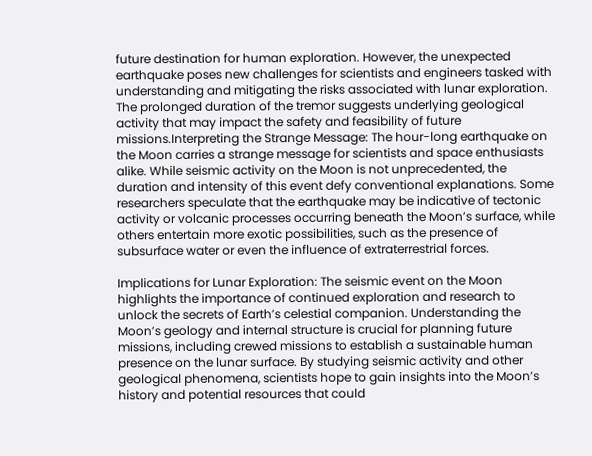future destination for human exploration. However, the unexpected earthquake poses new challenges for scientists and engineers tasked with understanding and mitigating the risks associated with lunar exploration. The prolonged duration of the tremor suggests underlying geological activity that may impact the safety and feasibility of future missions.Interpreting the Strange Message: The hour-long earthquake on the Moon carries a strange message for scientists and space enthusiasts alike. While seismic activity on the Moon is not unprecedented, the duration and intensity of this event defy conventional explanations. Some researchers speculate that the earthquake may be indicative of tectonic activity or volcanic processes occurring beneath the Moon’s surface, while others entertain more exotic possibilities, such as the presence of subsurface water or even the influence of extraterrestrial forces.

Implications for Lunar Exploration: The seismic event on the Moon highlights the importance of continued exploration and research to unlock the secrets of Earth’s celestial companion. Understanding the Moon’s geology and internal structure is crucial for planning future missions, including crewed missions to establish a sustainable human presence on the lunar surface. By studying seismic activity and other geological phenomena, scientists hope to gain insights into the Moon’s history and potential resources that could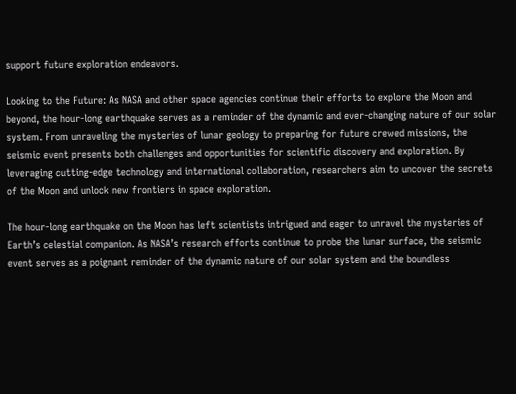support future exploration endeavors.

Looking to the Future: As NASA and other space agencies continue their efforts to explore the Moon and beyond, the hour-long earthquake serves as a reminder of the dynamic and ever-changing nature of our solar system. From unraveling the mysteries of lunar geology to preparing for future crewed missions, the seismic event presents both challenges and opportunities for scientific discovery and exploration. By leveraging cutting-edge technology and international collaboration, researchers aim to uncover the secrets of the Moon and unlock new frontiers in space exploration.

The hour-long earthquake on the Moon has left scientists intrigued and eager to unravel the mysteries of Earth’s celestial companion. As NASA’s research efforts continue to probe the lunar surface, the seismic event serves as a poignant reminder of the dynamic nature of our solar system and the boundless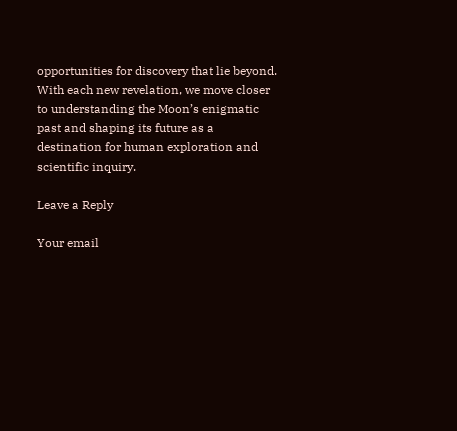opportunities for discovery that lie beyond. With each new revelation, we move closer to understanding the Moon’s enigmatic past and shaping its future as a destination for human exploration and scientific inquiry.

Leave a Reply

Your email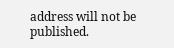address will not be published.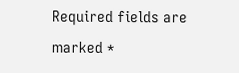Required fields are marked *